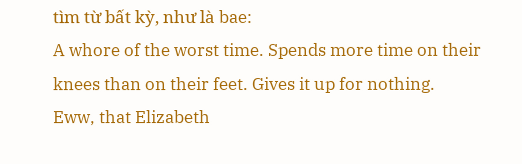tìm từ bất kỳ, như là bae:
A whore of the worst time. Spends more time on their knees than on their feet. Gives it up for nothing.
Eww, that Elizabeth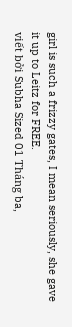girl is such a frizzy gates, I mean seriously, she gave it up to Leitz for FREE.
viết bởi Subha Sized 01 Tháng ba,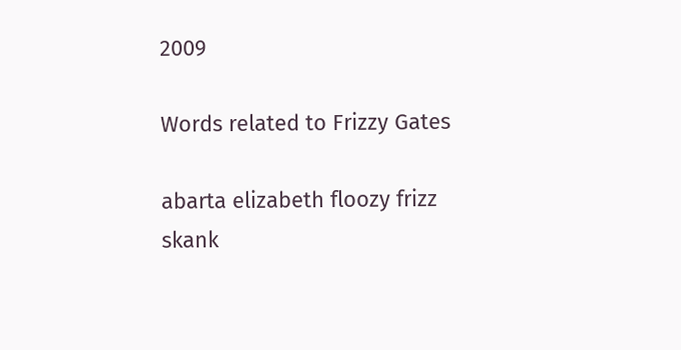2009

Words related to Frizzy Gates

abarta elizabeth floozy frizz skank